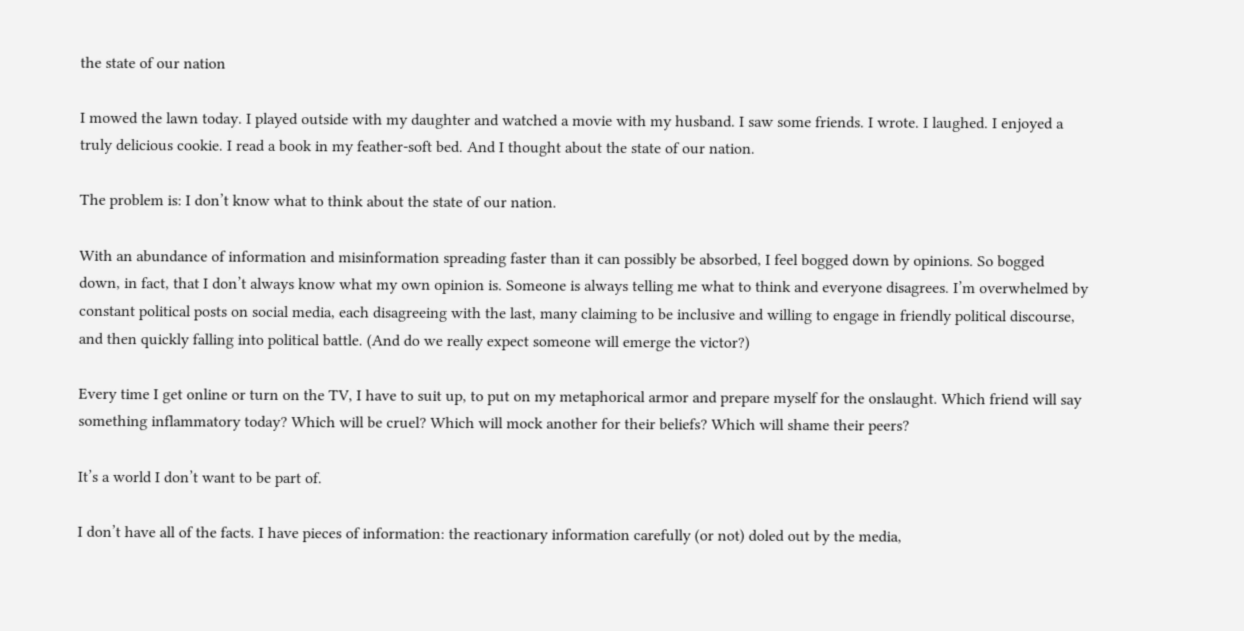the state of our nation

I mowed the lawn today. I played outside with my daughter and watched a movie with my husband. I saw some friends. I wrote. I laughed. I enjoyed a truly delicious cookie. I read a book in my feather-soft bed. And I thought about the state of our nation.

The problem is: I don’t know what to think about the state of our nation.

With an abundance of information and misinformation spreading faster than it can possibly be absorbed, I feel bogged down by opinions. So bogged down, in fact, that I don’t always know what my own opinion is. Someone is always telling me what to think and everyone disagrees. I’m overwhelmed by constant political posts on social media, each disagreeing with the last, many claiming to be inclusive and willing to engage in friendly political discourse, and then quickly falling into political battle. (And do we really expect someone will emerge the victor?)

Every time I get online or turn on the TV, I have to suit up, to put on my metaphorical armor and prepare myself for the onslaught. Which friend will say something inflammatory today? Which will be cruel? Which will mock another for their beliefs? Which will shame their peers?

It’s a world I don’t want to be part of.

I don’t have all of the facts. I have pieces of information: the reactionary information carefully (or not) doled out by the media,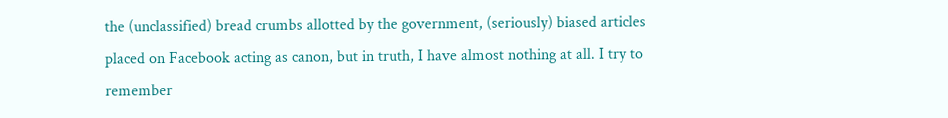the (unclassified) bread crumbs allotted by the government, (seriously) biased articles placed on Facebook acting as canon, but in truth, I have almost nothing at all. I try to remember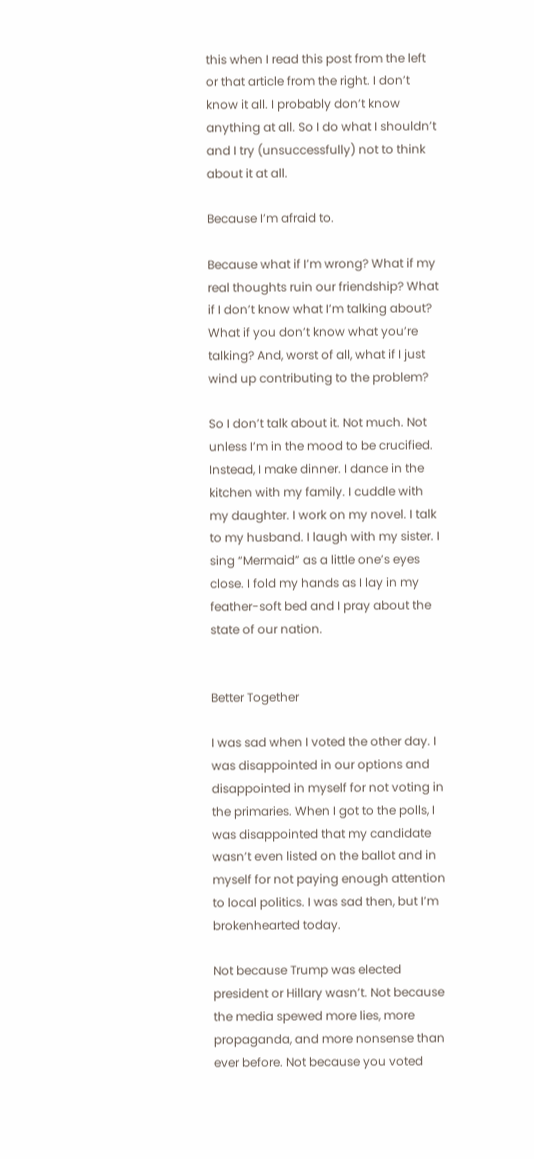this when I read this post from the left or that article from the right. I don’t know it all. I probably don’t know anything at all. So I do what I shouldn’t and I try (unsuccessfully) not to think about it at all.

Because I’m afraid to.

Because what if I’m wrong? What if my real thoughts ruin our friendship? What if I don’t know what I’m talking about? What if you don’t know what you’re talking? And, worst of all, what if I just wind up contributing to the problem?

So I don’t talk about it. Not much. Not unless I’m in the mood to be crucified. Instead, I make dinner. I dance in the kitchen with my family. I cuddle with my daughter. I work on my novel. I talk to my husband. I laugh with my sister. I sing “Mermaid” as a little one’s eyes close. I fold my hands as I lay in my feather-soft bed and I pray about the state of our nation.


Better Together

I was sad when I voted the other day. I was disappointed in our options and disappointed in myself for not voting in the primaries. When I got to the polls, I was disappointed that my candidate wasn’t even listed on the ballot and in myself for not paying enough attention to local politics. I was sad then, but I’m brokenhearted today.

Not because Trump was elected president or Hillary wasn’t. Not because the media spewed more lies, more propaganda, and more nonsense than ever before. Not because you voted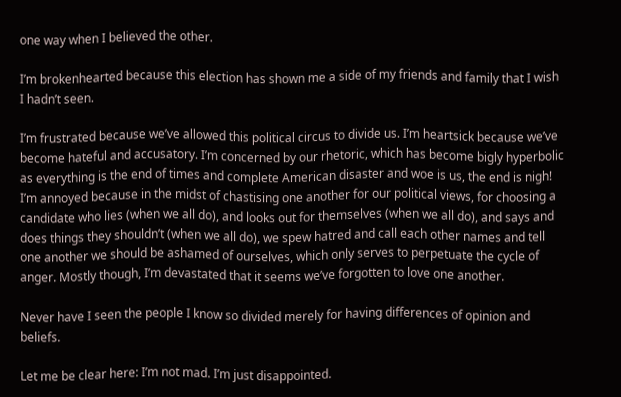one way when I believed the other.

I’m brokenhearted because this election has shown me a side of my friends and family that I wish I hadn’t seen.

I’m frustrated because we’ve allowed this political circus to divide us. I’m heartsick because we’ve become hateful and accusatory. I’m concerned by our rhetoric, which has become bigly hyperbolic as everything is the end of times and complete American disaster and woe is us, the end is nigh! I’m annoyed because in the midst of chastising one another for our political views, for choosing a candidate who lies (when we all do), and looks out for themselves (when we all do), and says and does things they shouldn’t (when we all do), we spew hatred and call each other names and tell one another we should be ashamed of ourselves, which only serves to perpetuate the cycle of anger. Mostly though, I’m devastated that it seems we’ve forgotten to love one another.

Never have I seen the people I know so divided merely for having differences of opinion and beliefs.

Let me be clear here: I’m not mad. I’m just disappointed.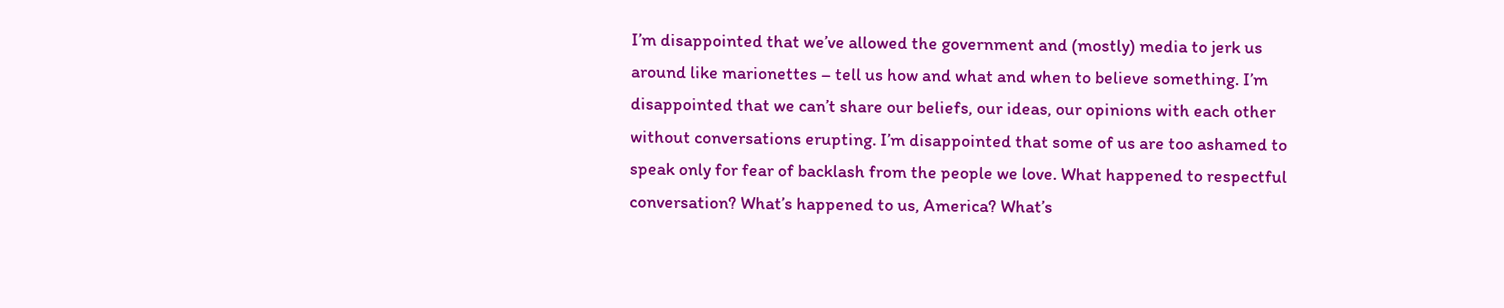I’m disappointed that we’ve allowed the government and (mostly) media to jerk us around like marionettes – tell us how and what and when to believe something. I’m disappointed that we can’t share our beliefs, our ideas, our opinions with each other without conversations erupting. I’m disappointed that some of us are too ashamed to speak only for fear of backlash from the people we love. What happened to respectful conversation? What’s happened to us, America? What’s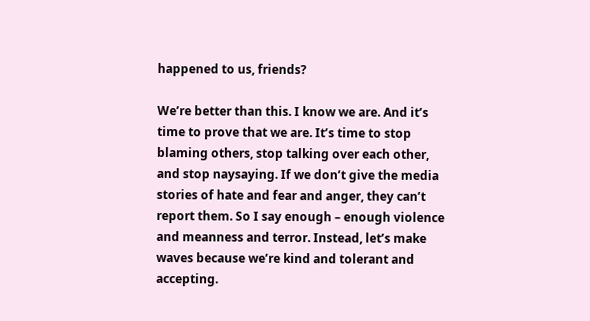happened to us, friends?

We’re better than this. I know we are. And it’s time to prove that we are. It’s time to stop blaming others, stop talking over each other, and stop naysaying. If we don’t give the media stories of hate and fear and anger, they can’t report them. So I say enough – enough violence and meanness and terror. Instead, let’s make waves because we’re kind and tolerant and accepting.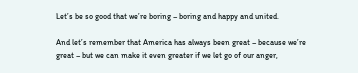Let’s be so good that we’re boring – boring and happy and united.

And let’s remember that America has always been great – because we’re great – but we can make it even greater if we let go of our anger,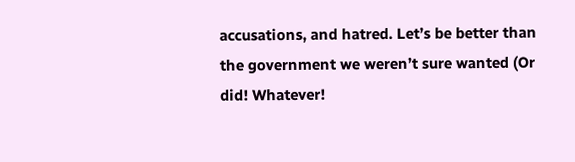accusations, and hatred. Let’s be better than the government we weren’t sure wanted (Or did! Whatever!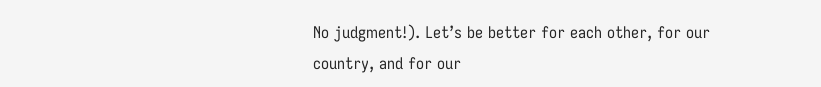No judgment!). Let’s be better for each other, for our country, and for our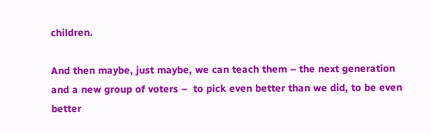children.

And then maybe, just maybe, we can teach them – the next generation and a new group of voters –  to pick even better than we did, to be even better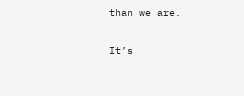than we are.

It’s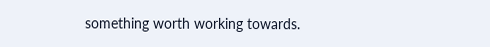something worth working towards.